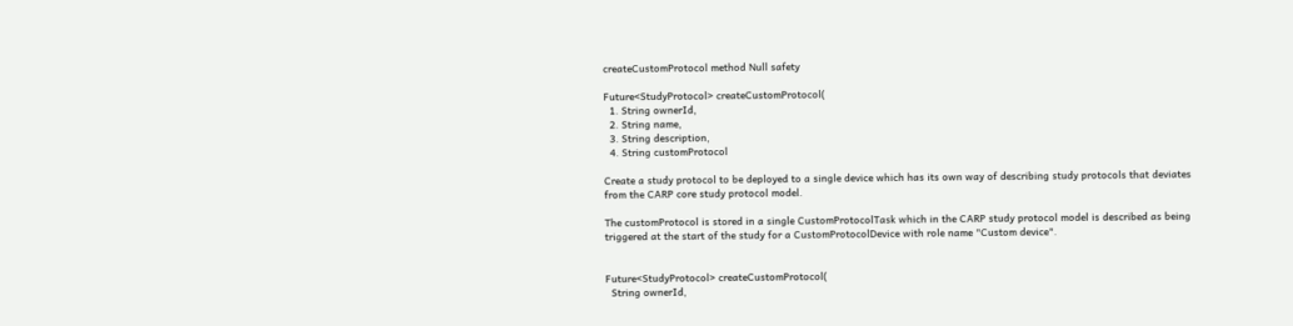createCustomProtocol method Null safety

Future<StudyProtocol> createCustomProtocol(
  1. String ownerId,
  2. String name,
  3. String description,
  4. String customProtocol

Create a study protocol to be deployed to a single device which has its own way of describing study protocols that deviates from the CARP core study protocol model.

The customProtocol is stored in a single CustomProtocolTask which in the CARP study protocol model is described as being triggered at the start of the study for a CustomProtocolDevice with role name "Custom device".


Future<StudyProtocol> createCustomProtocol(
  String ownerId,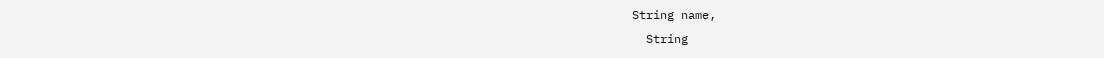String name,
  String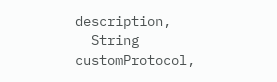description,
  String customProtocol,